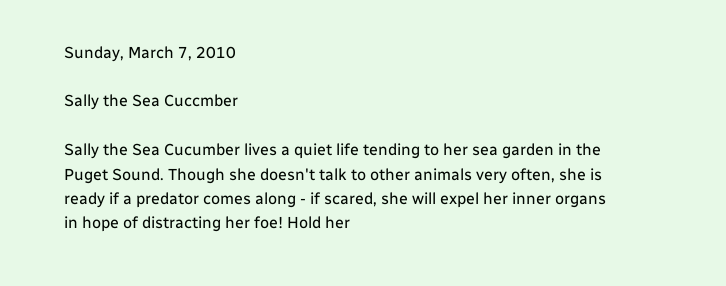Sunday, March 7, 2010

Sally the Sea Cuccmber

Sally the Sea Cucumber lives a quiet life tending to her sea garden in the Puget Sound. Though she doesn't talk to other animals very often, she is ready if a predator comes along - if scared, she will expel her inner organs in hope of distracting her foe! Hold her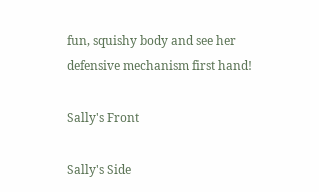fun, squishy body and see her defensive mechanism first hand!

Sally's Front

Sally's Side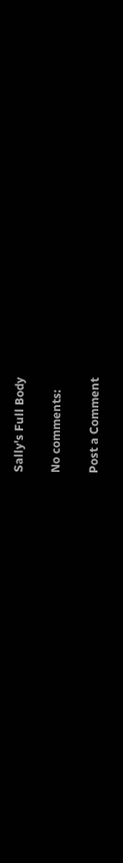Sally's Full Body

No comments:

Post a Comment